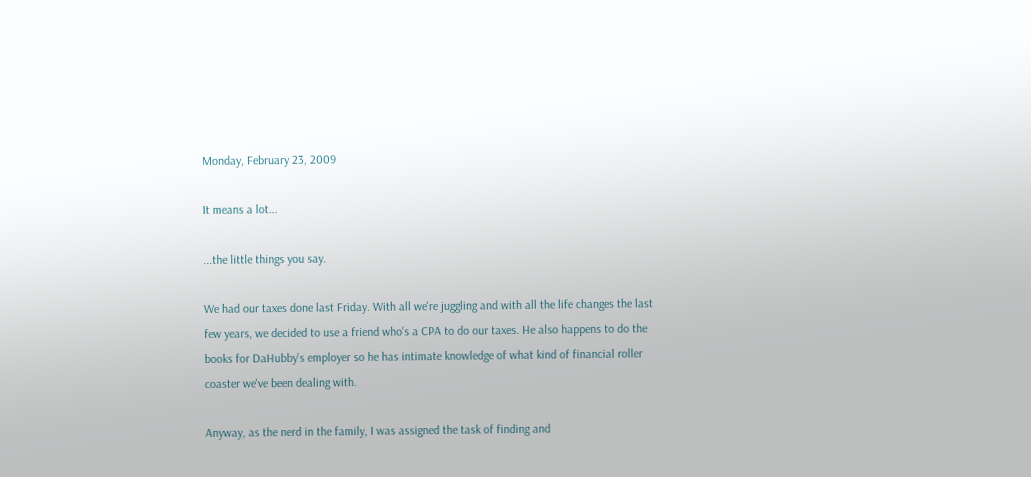Monday, February 23, 2009

It means a lot...

...the little things you say.

We had our taxes done last Friday. With all we're juggling and with all the life changes the last few years, we decided to use a friend who's a CPA to do our taxes. He also happens to do the books for DaHubby's employer so he has intimate knowledge of what kind of financial roller coaster we've been dealing with.

Anyway, as the nerd in the family, I was assigned the task of finding and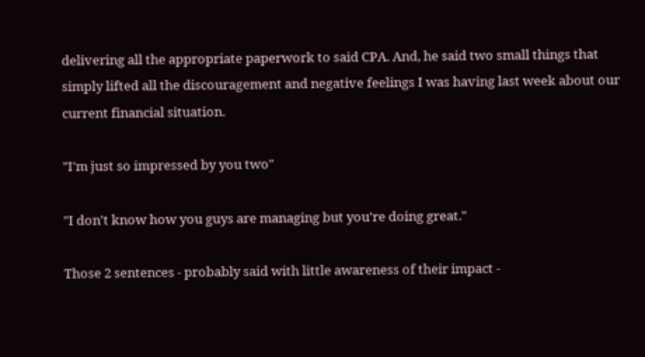delivering all the appropriate paperwork to said CPA. And, he said two small things that simply lifted all the discouragement and negative feelings I was having last week about our current financial situation.

"I'm just so impressed by you two"

"I don't know how you guys are managing but you're doing great."

Those 2 sentences - probably said with little awareness of their impact -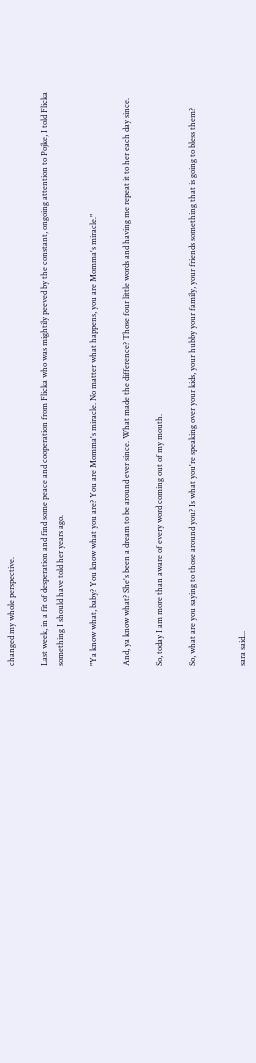changed my whole perspective.

Last week, in a fit of desperation and find some peace and cooperation from Flicka who was mightily peeved by the constant, ongoing attention to Pojke, I told Flicka something I should have told her years ago.

"Ya know what, baby? You know what you are? You are Momma's miracle. No matter what happens, you are Momma's miracle."

And, ya know what? She's been a dream to be around ever since. What made the difference? Those four little words and having me repeat it to her each day since.

So, today I am more than aware of every word coming out of my mouth.

So, what are you saying to those around you? Is what you're speaking over your kids, your hubby your family, your friends something that is going to bless them?


sara said...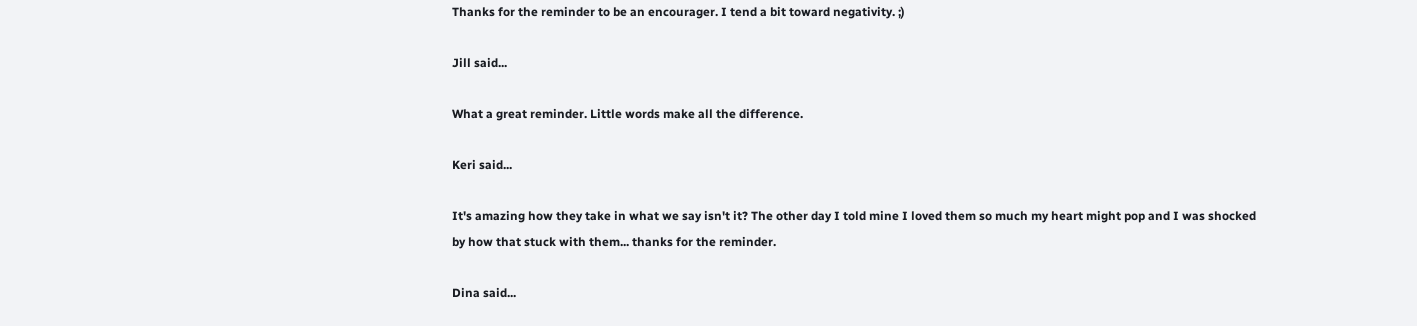Thanks for the reminder to be an encourager. I tend a bit toward negativity. ;)

Jill said...

What a great reminder. Little words make all the difference.

Keri said...

It's amazing how they take in what we say isn't it? The other day I told mine I loved them so much my heart might pop and I was shocked by how that stuck with them... thanks for the reminder.

Dina said...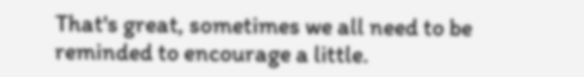That's great, sometimes we all need to be reminded to encourage a little.